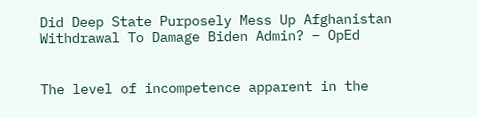Did Deep State Purposely Mess Up Afghanistan Withdrawal To Damage Biden Admin? – OpEd


The level of incompetence apparent in the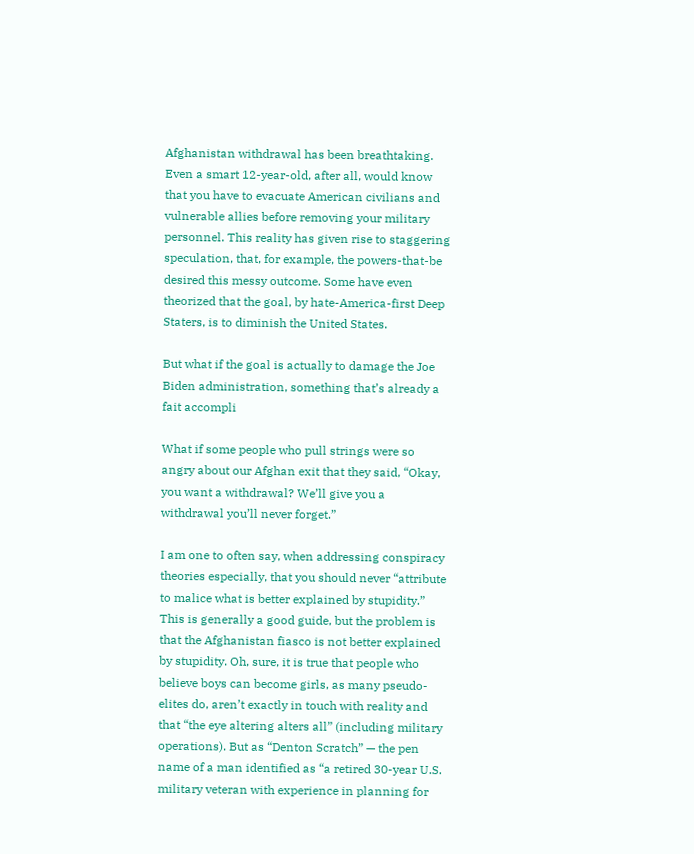Afghanistan withdrawal has been breathtaking. Even a smart 12-year-old, after all, would know that you have to evacuate American civilians and vulnerable allies before removing your military personnel. This reality has given rise to staggering speculation, that, for example, the powers-that-be desired this messy outcome. Some have even theorized that the goal, by hate-America-first Deep Staters, is to diminish the United States.

But what if the goal is actually to damage the Joe Biden administration, something that’s already a fait accompli

What if some people who pull strings were so angry about our Afghan exit that they said, “Okay, you want a withdrawal? We’ll give you a withdrawal you’ll never forget.”

I am one to often say, when addressing conspiracy theories especially, that you should never “attribute to malice what is better explained by stupidity.” This is generally a good guide, but the problem is that the Afghanistan fiasco is not better explained by stupidity. Oh, sure, it is true that people who believe boys can become girls, as many pseudo-elites do, aren’t exactly in touch with reality and that “the eye altering alters all” (including military operations). But as “Denton Scratch” — the pen name of a man identified as “a retired 30-year U.S. military veteran with experience in planning for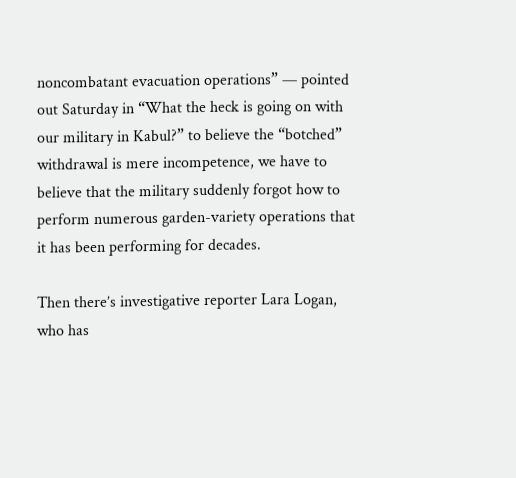noncombatant evacuation operations” — pointed out Saturday in “What the heck is going on with our military in Kabul?” to believe the “botched” withdrawal is mere incompetence, we have to believe that the military suddenly forgot how to perform numerous garden-variety operations that it has been performing for decades.

Then there’s investigative reporter Lara Logan, who has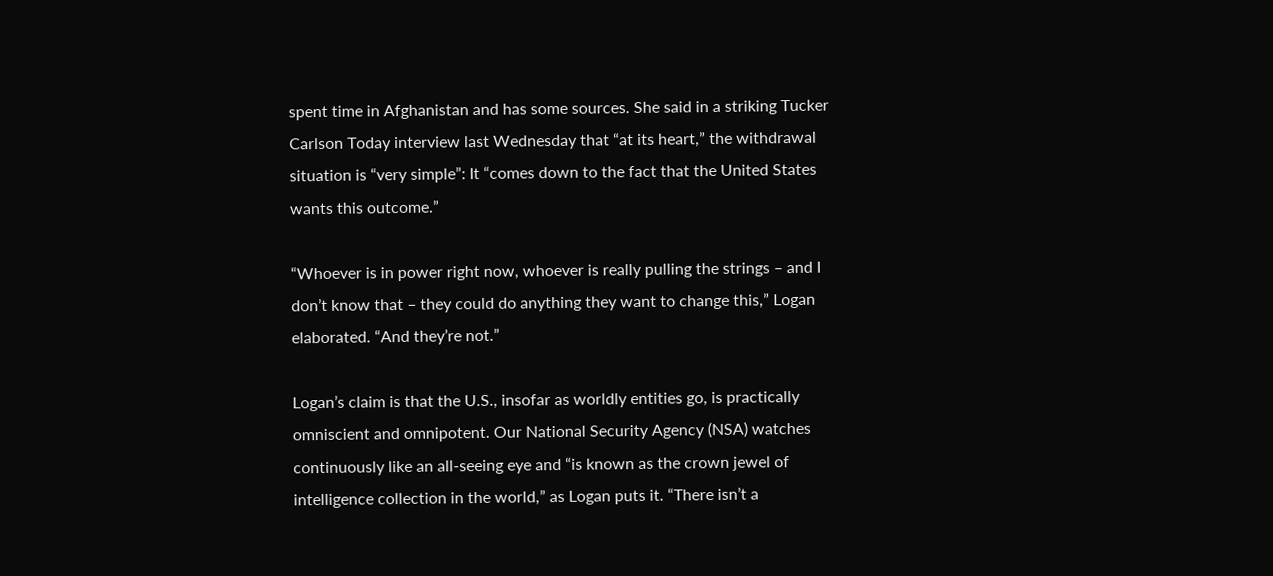spent time in Afghanistan and has some sources. She said in a striking Tucker Carlson Today interview last Wednesday that “at its heart,” the withdrawal situation is “very simple”: It “comes down to the fact that the United States wants this outcome.”

“Whoever is in power right now, whoever is really pulling the strings – and I don’t know that – they could do anything they want to change this,” Logan elaborated. “And they’re not.”

Logan’s claim is that the U.S., insofar as worldly entities go, is practically omniscient and omnipotent. Our National Security Agency (NSA) watches continuously like an all-seeing eye and “is known as the crown jewel of intelligence collection in the world,” as Logan puts it. “There isn’t a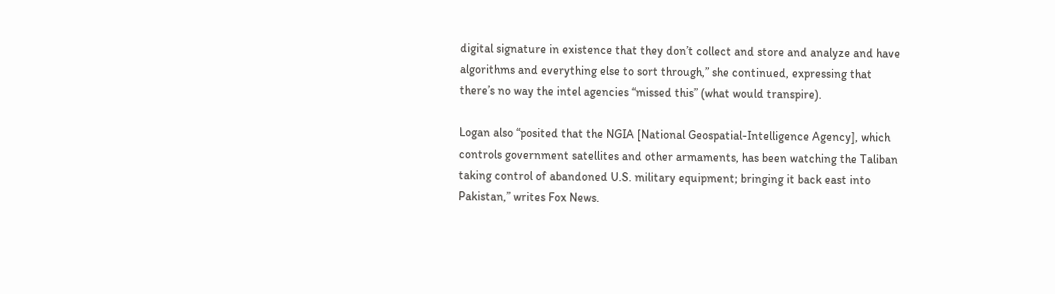digital signature in existence that they don’t collect and store and analyze and have algorithms and everything else to sort through,” she continued, expressing that there’s no way the intel agencies “missed this” (what would transpire).

Logan also “posited that the NGIA [National Geospatial-Intelligence Agency], which controls government satellites and other armaments, has been watching the Taliban taking control of abandoned U.S. military equipment; bringing it back east into Pakistan,” writes Fox News.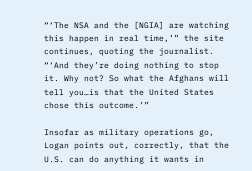“‘The NSA and the [NGIA] are watching this happen in real time,’” the site continues, quoting the journalist. “‘And they’re doing nothing to stop it. Why not? So what the Afghans will tell you…is that the United States chose this outcome.’”

Insofar as military operations go, Logan points out, correctly, that the U.S. can do anything it wants in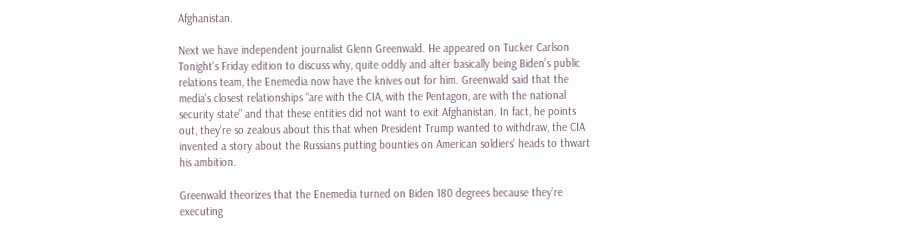Afghanistan.

Next we have independent journalist Glenn Greenwald. He appeared on Tucker Carlson Tonight’s Friday edition to discuss why, quite oddly and after basically being Biden’s public relations team, the Enemedia now have the knives out for him. Greenwald said that the media’s closest relationships “are with the CIA, with the Pentagon, are with the national security state” and that these entities did not want to exit Afghanistan. In fact, he points out, they’re so zealous about this that when President Trump wanted to withdraw, the CIA invented a story about the Russians putting bounties on American soldiers’ heads to thwart his ambition.

Greenwald theorizes that the Enemedia turned on Biden 180 degrees because they’re executing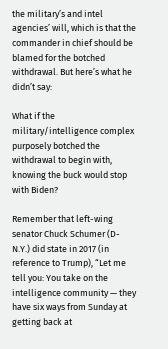the military’s and intel agencies’ will, which is that the commander in chief should be blamed for the botched withdrawal. But here’s what he didn’t say:

What if the military/intelligence complex purposely botched the withdrawal to begin with, knowing the buck would stop with Biden?

Remember that left-wing senator Chuck Schumer (D-N.Y.) did state in 2017 (in reference to Trump), “Let me tell you: You take on the intelligence community — they have six ways from Sunday at getting back at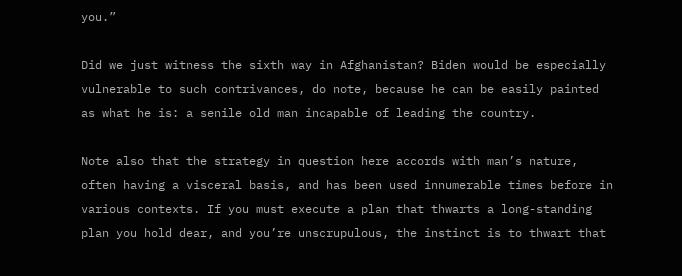you.”

Did we just witness the sixth way in Afghanistan? Biden would be especially vulnerable to such contrivances, do note, because he can be easily painted as what he is: a senile old man incapable of leading the country.

Note also that the strategy in question here accords with man’s nature, often having a visceral basis, and has been used innumerable times before in various contexts. If you must execute a plan that thwarts a long-standing plan you hold dear, and you’re unscrupulous, the instinct is to thwart that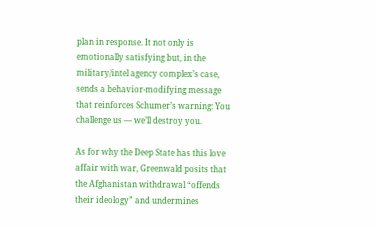plan in response. It not only is emotionally satisfying but, in the military/intel agency complex’s case, sends a behavior-modifying message that reinforces Schumer’s warning: You challenge us — we’ll destroy you.

As for why the Deep State has this love affair with war, Greenwald posits that the Afghanistan withdrawal “offends their ideology” and undermines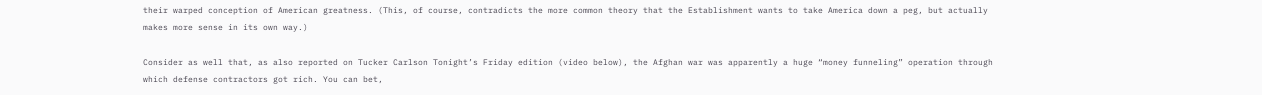their warped conception of American greatness. (This, of course, contradicts the more common theory that the Establishment wants to take America down a peg, but actually makes more sense in its own way.)

Consider as well that, as also reported on Tucker Carlson Tonight’s Friday edition (video below), the Afghan war was apparently a huge “money funneling” operation through which defense contractors got rich. You can bet,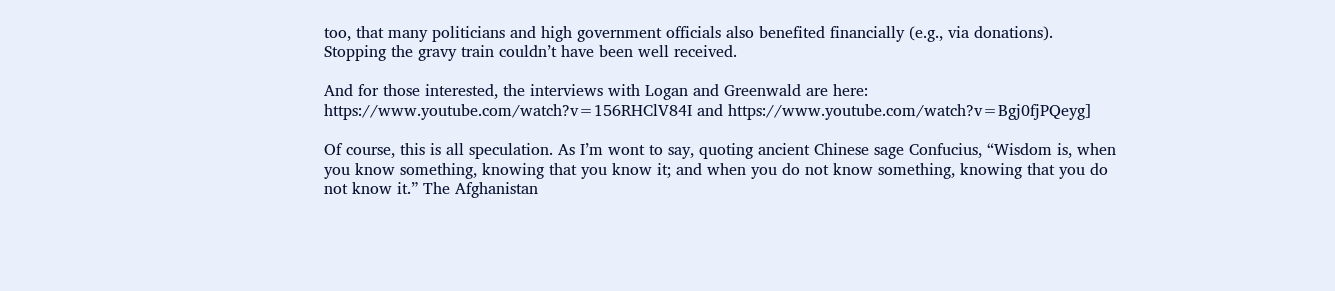too, that many politicians and high government officials also benefited financially (e.g., via donations). Stopping the gravy train couldn’t have been well received.

And for those interested, the interviews with Logan and Greenwald are here: https://www.youtube.com/watch?v=156RHClV84I and https://www.youtube.com/watch?v=Bgj0fjPQeyg]

Of course, this is all speculation. As I’m wont to say, quoting ancient Chinese sage Confucius, “Wisdom is, when you know something, knowing that you know it; and when you do not know something, knowing that you do not know it.” The Afghanistan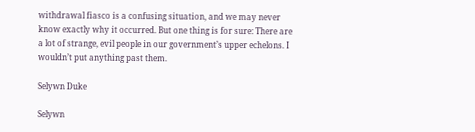withdrawal fiasco is a confusing situation, and we may never know exactly why it occurred. But one thing is for sure: There are a lot of strange, evil people in our government’s upper echelons. I wouldn’t put anything past them.

Selywn Duke

Selywn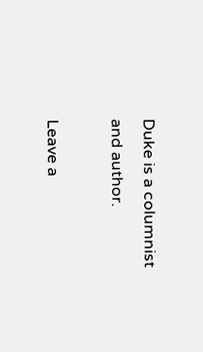Duke is a columnist and author.

Leave a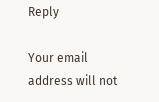Reply

Your email address will not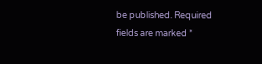be published. Required fields are marked *